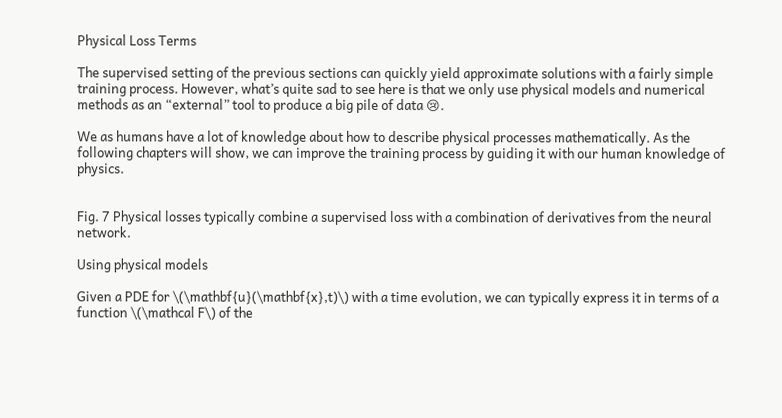Physical Loss Terms

The supervised setting of the previous sections can quickly yield approximate solutions with a fairly simple training process. However, what’s quite sad to see here is that we only use physical models and numerical methods as an “external” tool to produce a big pile of data 😢.

We as humans have a lot of knowledge about how to describe physical processes mathematically. As the following chapters will show, we can improve the training process by guiding it with our human knowledge of physics.


Fig. 7 Physical losses typically combine a supervised loss with a combination of derivatives from the neural network.

Using physical models

Given a PDE for \(\mathbf{u}(\mathbf{x},t)\) with a time evolution, we can typically express it in terms of a function \(\mathcal F\) of the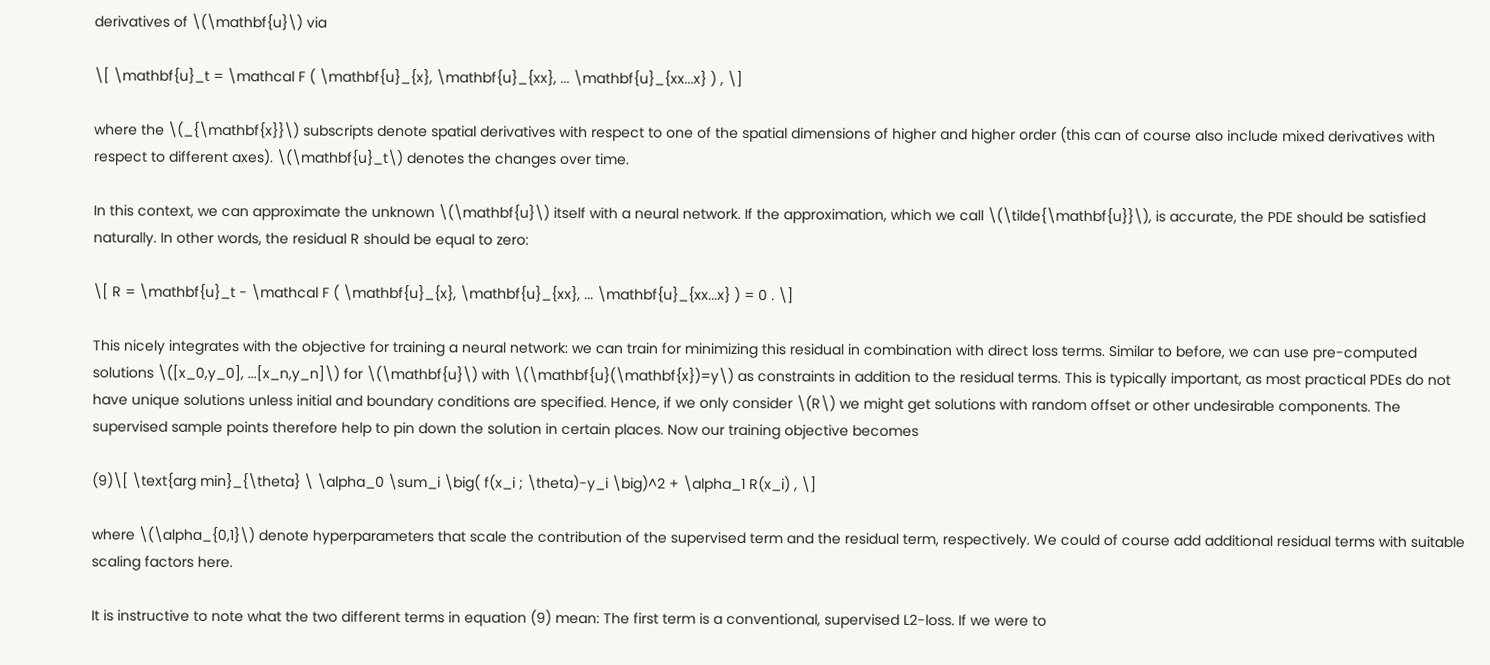derivatives of \(\mathbf{u}\) via

\[ \mathbf{u}_t = \mathcal F ( \mathbf{u}_{x}, \mathbf{u}_{xx}, ... \mathbf{u}_{xx...x} ) , \]

where the \(_{\mathbf{x}}\) subscripts denote spatial derivatives with respect to one of the spatial dimensions of higher and higher order (this can of course also include mixed derivatives with respect to different axes). \(\mathbf{u}_t\) denotes the changes over time.

In this context, we can approximate the unknown \(\mathbf{u}\) itself with a neural network. If the approximation, which we call \(\tilde{\mathbf{u}}\), is accurate, the PDE should be satisfied naturally. In other words, the residual R should be equal to zero:

\[ R = \mathbf{u}_t - \mathcal F ( \mathbf{u}_{x}, \mathbf{u}_{xx}, ... \mathbf{u}_{xx...x} ) = 0 . \]

This nicely integrates with the objective for training a neural network: we can train for minimizing this residual in combination with direct loss terms. Similar to before, we can use pre-computed solutions \([x_0,y_0], ...[x_n,y_n]\) for \(\mathbf{u}\) with \(\mathbf{u}(\mathbf{x})=y\) as constraints in addition to the residual terms. This is typically important, as most practical PDEs do not have unique solutions unless initial and boundary conditions are specified. Hence, if we only consider \(R\) we might get solutions with random offset or other undesirable components. The supervised sample points therefore help to pin down the solution in certain places. Now our training objective becomes

(9)\[ \text{arg min}_{\theta} \ \alpha_0 \sum_i \big( f(x_i ; \theta)-y_i \big)^2 + \alpha_1 R(x_i) , \]

where \(\alpha_{0,1}\) denote hyperparameters that scale the contribution of the supervised term and the residual term, respectively. We could of course add additional residual terms with suitable scaling factors here.

It is instructive to note what the two different terms in equation (9) mean: The first term is a conventional, supervised L2-loss. If we were to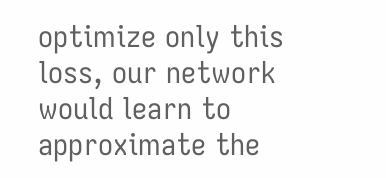optimize only this loss, our network would learn to approximate the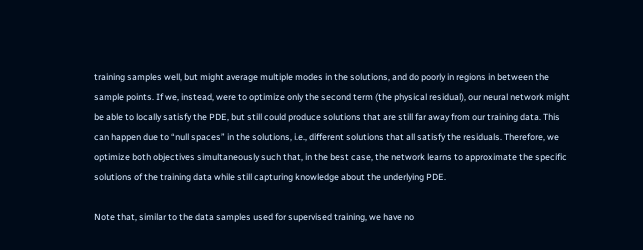training samples well, but might average multiple modes in the solutions, and do poorly in regions in between the sample points. If we, instead, were to optimize only the second term (the physical residual), our neural network might be able to locally satisfy the PDE, but still could produce solutions that are still far away from our training data. This can happen due to “null spaces” in the solutions, i.e., different solutions that all satisfy the residuals. Therefore, we optimize both objectives simultaneously such that, in the best case, the network learns to approximate the specific solutions of the training data while still capturing knowledge about the underlying PDE.

Note that, similar to the data samples used for supervised training, we have no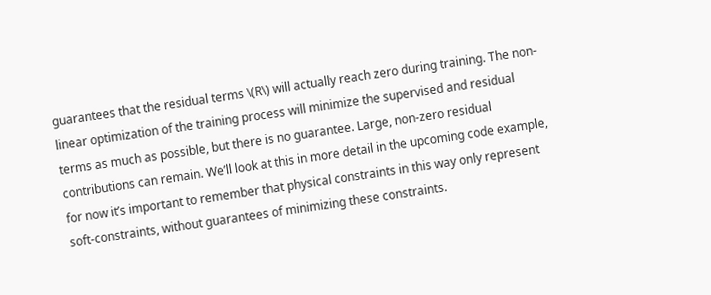guarantees that the residual terms \(R\) will actually reach zero during training. The non-linear optimization of the training process will minimize the supervised and residual terms as much as possible, but there is no guarantee. Large, non-zero residual contributions can remain. We’ll look at this in more detail in the upcoming code example, for now it’s important to remember that physical constraints in this way only represent soft-constraints, without guarantees of minimizing these constraints.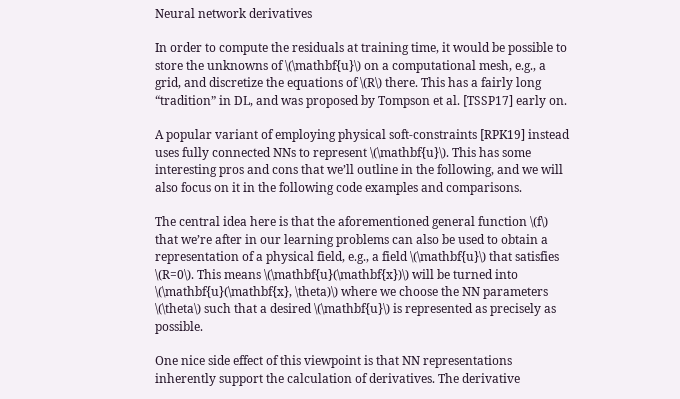Neural network derivatives

In order to compute the residuals at training time, it would be possible to store the unknowns of \(\mathbf{u}\) on a computational mesh, e.g., a grid, and discretize the equations of \(R\) there. This has a fairly long “tradition” in DL, and was proposed by Tompson et al. [TSSP17] early on.

A popular variant of employing physical soft-constraints [RPK19] instead uses fully connected NNs to represent \(\mathbf{u}\). This has some interesting pros and cons that we’ll outline in the following, and we will also focus on it in the following code examples and comparisons.

The central idea here is that the aforementioned general function \(f\) that we’re after in our learning problems can also be used to obtain a representation of a physical field, e.g., a field \(\mathbf{u}\) that satisfies \(R=0\). This means \(\mathbf{u}(\mathbf{x})\) will be turned into \(\mathbf{u}(\mathbf{x}, \theta)\) where we choose the NN parameters \(\theta\) such that a desired \(\mathbf{u}\) is represented as precisely as possible.

One nice side effect of this viewpoint is that NN representations inherently support the calculation of derivatives. The derivative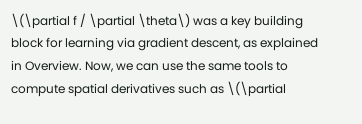\(\partial f / \partial \theta\) was a key building block for learning via gradient descent, as explained in Overview. Now, we can use the same tools to compute spatial derivatives such as \(\partial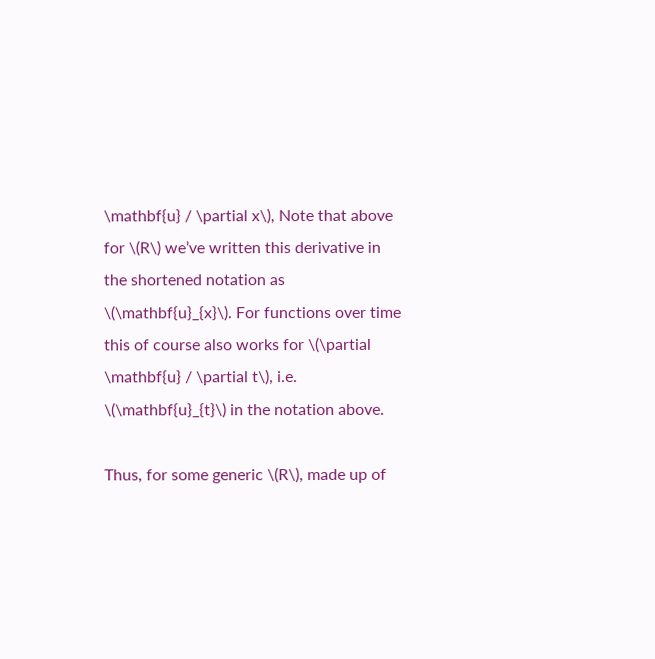\mathbf{u} / \partial x\), Note that above for \(R\) we’ve written this derivative in the shortened notation as \(\mathbf{u}_{x}\). For functions over time this of course also works for \(\partial \mathbf{u} / \partial t\), i.e. \(\mathbf{u}_{t}\) in the notation above.

Thus, for some generic \(R\), made up of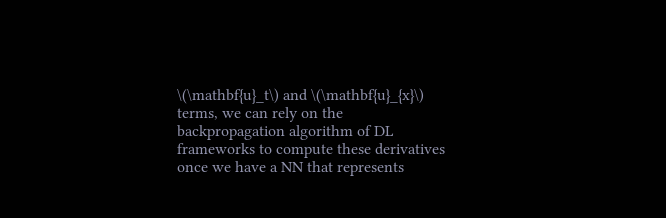\(\mathbf{u}_t\) and \(\mathbf{u}_{x}\) terms, we can rely on the backpropagation algorithm of DL frameworks to compute these derivatives once we have a NN that represents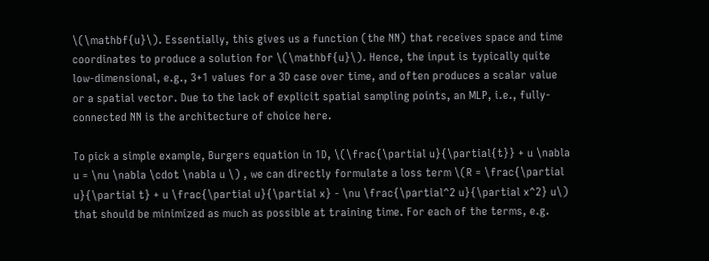\(\mathbf{u}\). Essentially, this gives us a function (the NN) that receives space and time coordinates to produce a solution for \(\mathbf{u}\). Hence, the input is typically quite low-dimensional, e.g., 3+1 values for a 3D case over time, and often produces a scalar value or a spatial vector. Due to the lack of explicit spatial sampling points, an MLP, i.e., fully-connected NN is the architecture of choice here.

To pick a simple example, Burgers equation in 1D, \(\frac{\partial u}{\partial{t}} + u \nabla u = \nu \nabla \cdot \nabla u \) , we can directly formulate a loss term \(R = \frac{\partial u}{\partial t} + u \frac{\partial u}{\partial x} - \nu \frac{\partial^2 u}{\partial x^2} u\) that should be minimized as much as possible at training time. For each of the terms, e.g.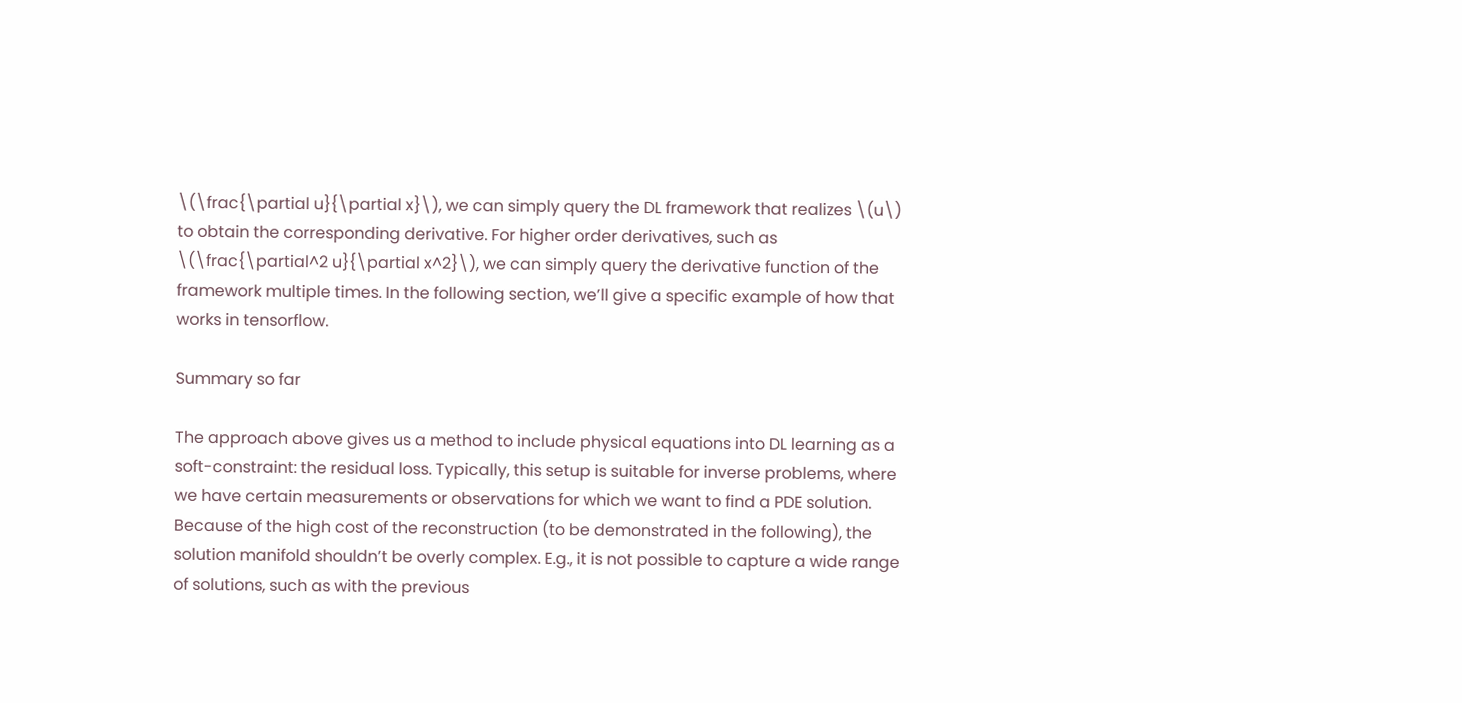\(\frac{\partial u}{\partial x}\), we can simply query the DL framework that realizes \(u\) to obtain the corresponding derivative. For higher order derivatives, such as \(\frac{\partial^2 u}{\partial x^2}\), we can simply query the derivative function of the framework multiple times. In the following section, we’ll give a specific example of how that works in tensorflow.

Summary so far

The approach above gives us a method to include physical equations into DL learning as a soft-constraint: the residual loss. Typically, this setup is suitable for inverse problems, where we have certain measurements or observations for which we want to find a PDE solution. Because of the high cost of the reconstruction (to be demonstrated in the following), the solution manifold shouldn’t be overly complex. E.g., it is not possible to capture a wide range of solutions, such as with the previous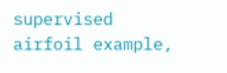supervised airfoil example,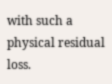with such a physical residual loss.